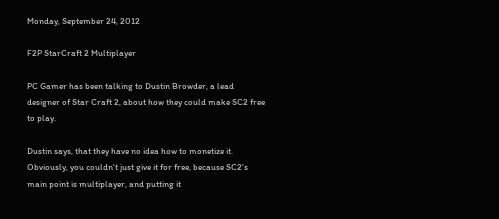Monday, September 24, 2012

F2P StarCraft 2 Multiplayer

PC Gamer has been talking to Dustin Browder, a lead designer of Star Craft 2, about how they could make SC2 free to play.

Dustin says, that they have no idea how to monetize it. Obviously, you couldn't just give it for free, because SC2's main point is multiplayer, and putting it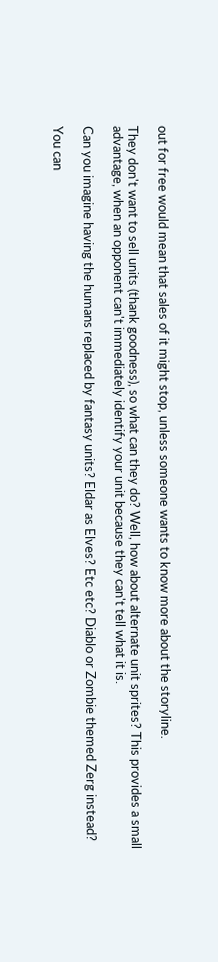out for free would mean that sales of it might stop, unless someone wants to know more about the storyline.

They don't want to sell units (thank goodness), so what can they do? Well, how about alternate unit sprites? This provides a small advantage, when an opponent can't immediately identify your unit because they can't tell what it is.

Can you imagine having the humans replaced by fantasy units? Eldar as Elves? Etc etc? Diablo or Zombie themed Zerg instead?

You can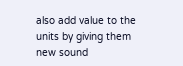also add value to the units by giving them new sound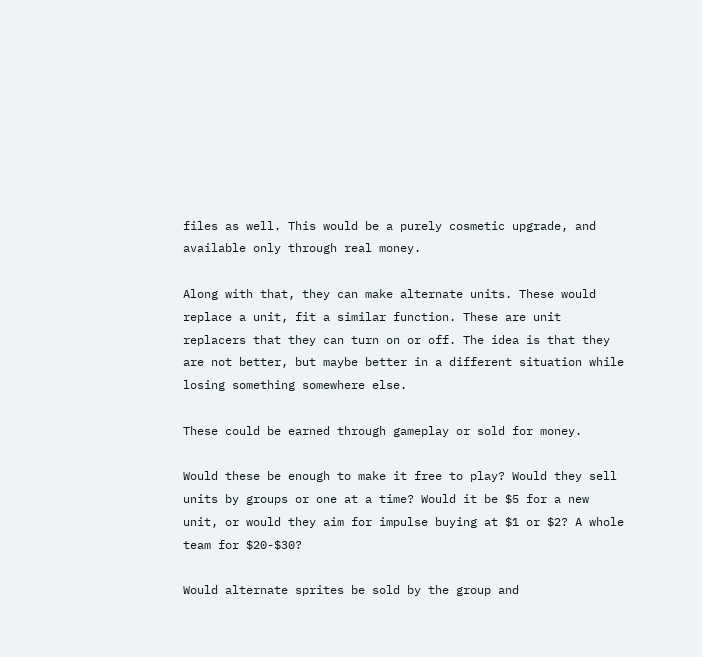files as well. This would be a purely cosmetic upgrade, and available only through real money.

Along with that, they can make alternate units. These would replace a unit, fit a similar function. These are unit replacers that they can turn on or off. The idea is that they are not better, but maybe better in a different situation while losing something somewhere else.

These could be earned through gameplay or sold for money.

Would these be enough to make it free to play? Would they sell units by groups or one at a time? Would it be $5 for a new unit, or would they aim for impulse buying at $1 or $2? A whole team for $20-$30?

Would alternate sprites be sold by the group and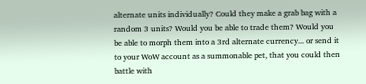alternate units individually? Could they make a grab bag with a random 3 units? Would you be able to trade them? Would you be able to morph them into a 3rd alternate currency... or send it to your WoW account as a summonable pet, that you could then battle with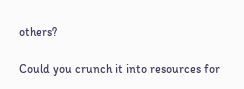others?

Could you crunch it into resources for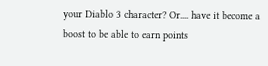your Diablo 3 character? Or.... have it become a boost to be able to earn points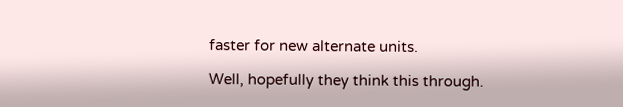faster for new alternate units.

Well, hopefully they think this through.